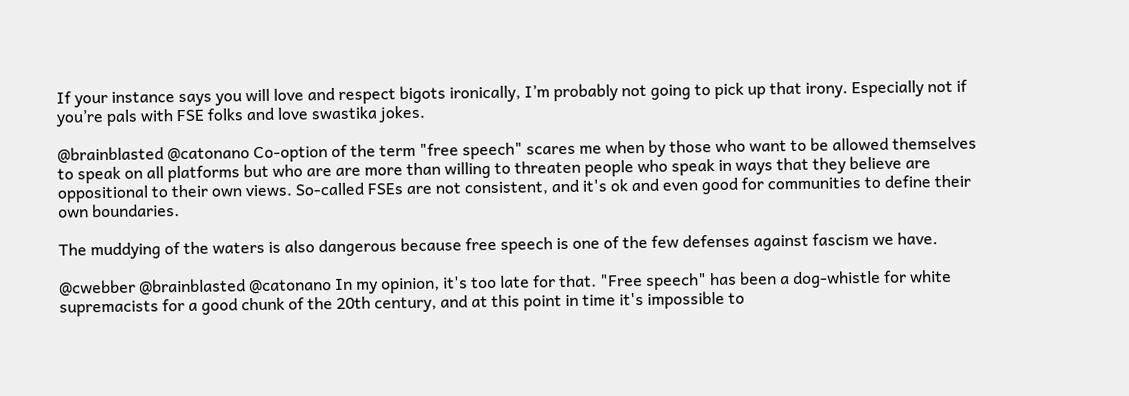If your instance says you will love and respect bigots ironically, I’m probably not going to pick up that irony. Especially not if you’re pals with FSE folks and love swastika jokes.

@brainblasted @catonano Co-option of the term "free speech" scares me when by those who want to be allowed themselves to speak on all platforms but who are are more than willing to threaten people who speak in ways that they believe are oppositional to their own views. So-called FSEs are not consistent, and it's ok and even good for communities to define their own boundaries.

The muddying of the waters is also dangerous because free speech is one of the few defenses against fascism we have.

@cwebber @brainblasted @catonano In my opinion, it's too late for that. "Free speech" has been a dog-whistle for white supremacists for a good chunk of the 20th century, and at this point in time it's impossible to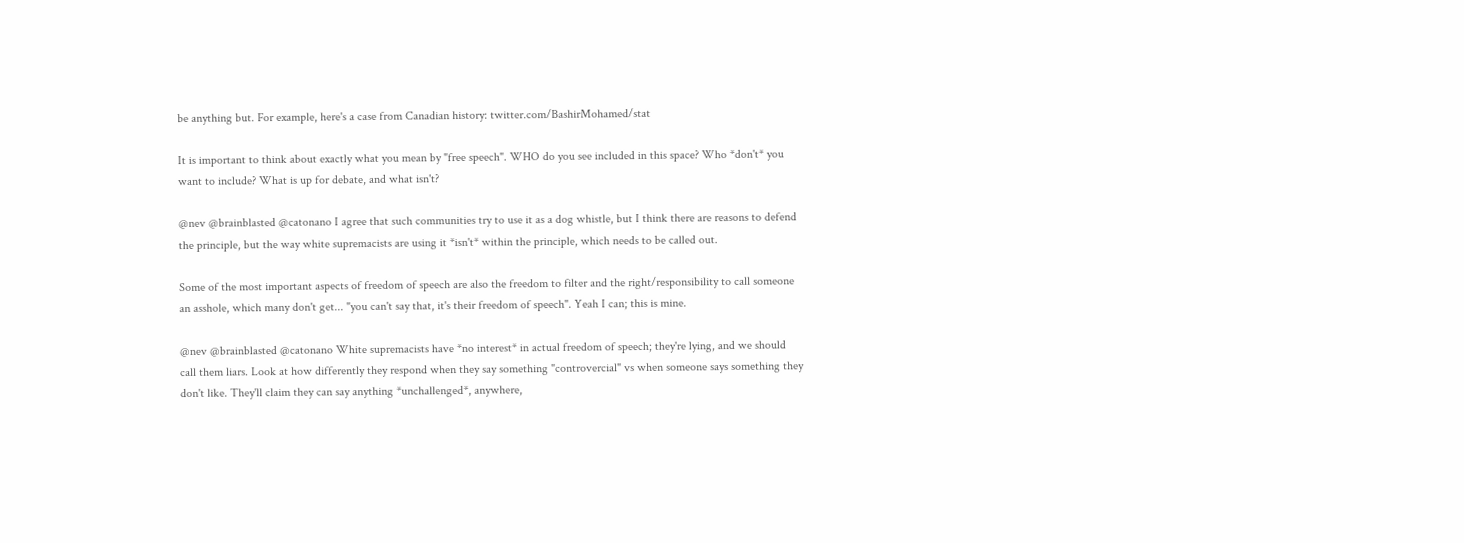be anything but. For example, here's a case from Canadian history: twitter.com/BashirMohamed/stat

It is important to think about exactly what you mean by "free speech". WHO do you see included in this space? Who *don't* you want to include? What is up for debate, and what isn't?

@nev @brainblasted @catonano I agree that such communities try to use it as a dog whistle, but I think there are reasons to defend the principle, but the way white supremacists are using it *isn't* within the principle, which needs to be called out.

Some of the most important aspects of freedom of speech are also the freedom to filter and the right/responsibility to call someone an asshole, which many don't get... "you can't say that, it's their freedom of speech". Yeah I can; this is mine.

@nev @brainblasted @catonano White supremacists have *no interest* in actual freedom of speech; they're lying, and we should call them liars. Look at how differently they respond when they say something "controvercial" vs when someone says something they don't like. They'll claim they can say anything *unchallenged*, anywhere,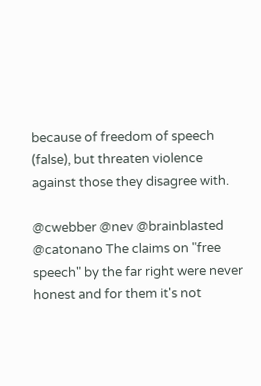because of freedom of speech (false), but threaten violence against those they disagree with.

@cwebber @nev @brainblasted @catonano The claims on "free speech" by the far right were never honest and for them it's not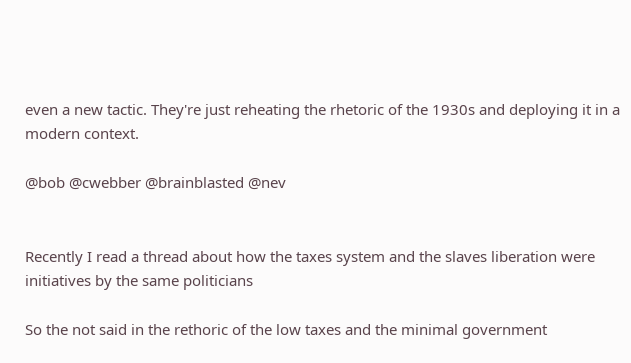even a new tactic. They're just reheating the rhetoric of the 1930s and deploying it in a modern context.

@bob @cwebber @brainblasted @nev


Recently I read a thread about how the taxes system and the slaves liberation were initiatives by the same politicians

So the not said in the rethoric of the low taxes and the minimal government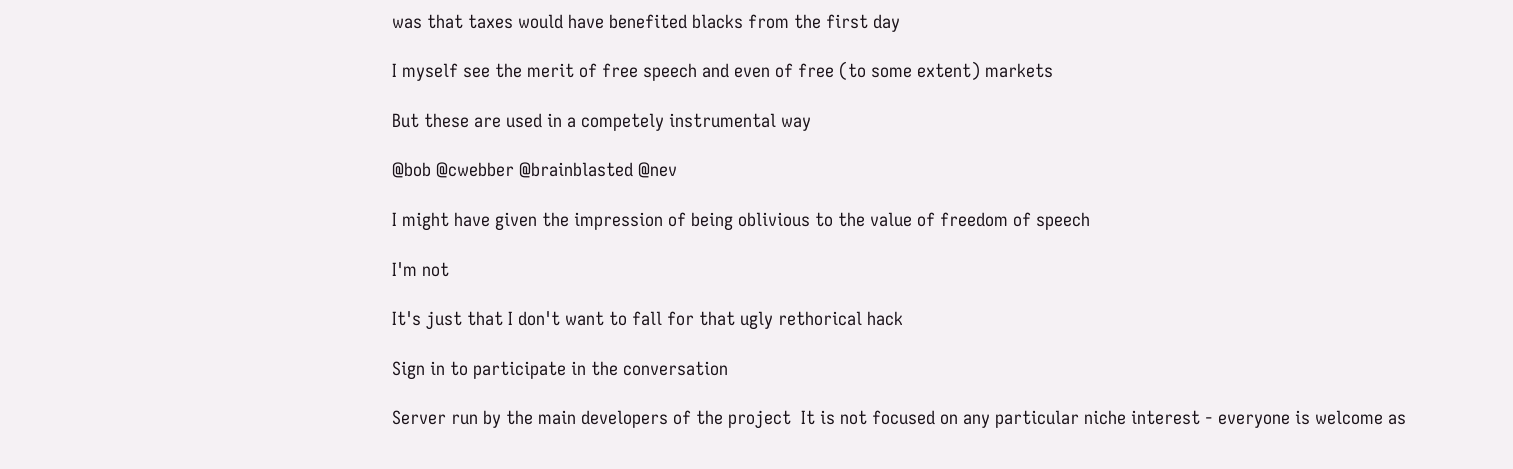was that taxes would have benefited blacks from the first day

I myself see the merit of free speech and even of free (to some extent) markets

But these are used in a competely instrumental way

@bob @cwebber @brainblasted @nev

I might have given the impression of being oblivious to the value of freedom of speech

I'm not

It's just that I don't want to fall for that ugly rethorical hack

Sign in to participate in the conversation

Server run by the main developers of the project  It is not focused on any particular niche interest - everyone is welcome as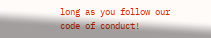long as you follow our code of conduct!